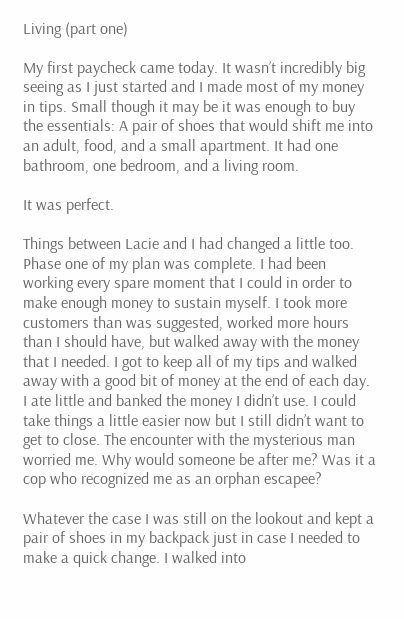Living (part one)

My first paycheck came today. It wasn’t incredibly big seeing as I just started and I made most of my money in tips. Small though it may be it was enough to buy the essentials: A pair of shoes that would shift me into an adult, food, and a small apartment. It had one bathroom, one bedroom, and a living room.

It was perfect.

Things between Lacie and I had changed a little too. Phase one of my plan was complete. I had been working every spare moment that I could in order to make enough money to sustain myself. I took more customers than was suggested, worked more hours than I should have, but walked away with the money that I needed. I got to keep all of my tips and walked away with a good bit of money at the end of each day. I ate little and banked the money I didn’t use. I could take things a little easier now but I still didn’t want to get to close. The encounter with the mysterious man worried me. Why would someone be after me? Was it a cop who recognized me as an orphan escapee?

Whatever the case I was still on the lookout and kept a pair of shoes in my backpack just in case I needed to make a quick change. I walked into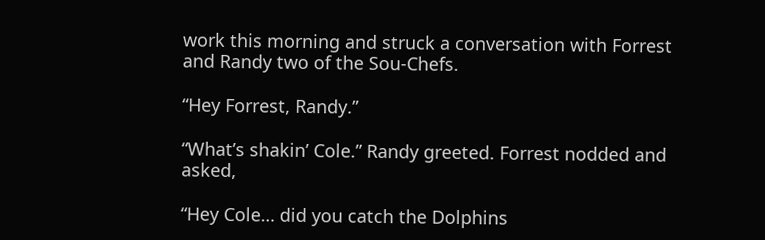work this morning and struck a conversation with Forrest and Randy two of the Sou-Chefs.

“Hey Forrest, Randy.”

“What’s shakin’ Cole.” Randy greeted. Forrest nodded and asked,

“Hey Cole… did you catch the Dolphins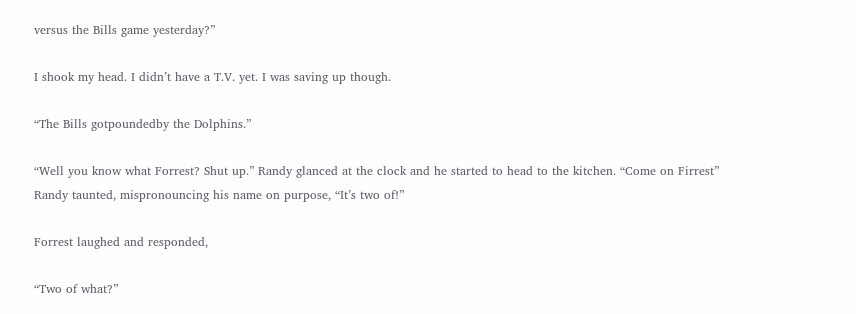versus the Bills game yesterday?”

I shook my head. I didn’t have a T.V. yet. I was saving up though.

“The Bills gotpoundedby the Dolphins.”

“Well you know what Forrest? Shut up.” Randy glanced at the clock and he started to head to the kitchen. “Come on Firrest” Randy taunted, mispronouncing his name on purpose, “It’s two of!”

Forrest laughed and responded,

“Two of what?”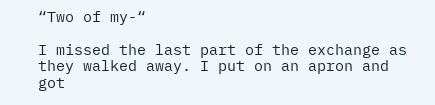“Two of my-“

I missed the last part of the exchange as they walked away. I put on an apron and got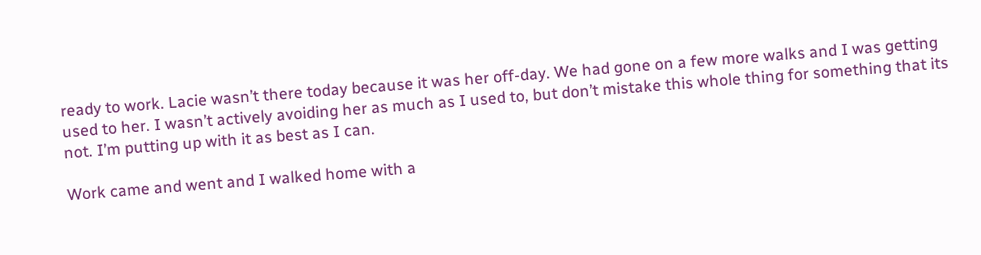ready to work. Lacie wasn’t there today because it was her off-day. We had gone on a few more walks and I was getting used to her. I wasn’t actively avoiding her as much as I used to, but don’t mistake this whole thing for something that its not. I’m putting up with it as best as I can.

Work came and went and I walked home with a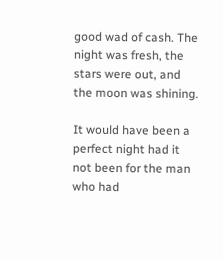good wad of cash. The night was fresh, the stars were out, and the moon was shining.

It would have been a perfect night had it not been for the man who had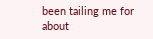been tailing me for about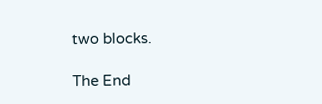two blocks.

The End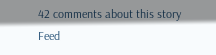42 comments about this story Feed